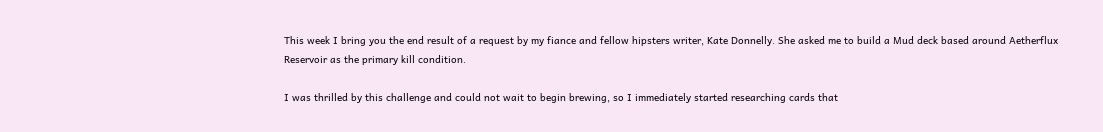This week I bring you the end result of a request by my fiance and fellow hipsters writer, Kate Donnelly. She asked me to build a Mud deck based around Aetherflux Reservoir as the primary kill condition.

I was thrilled by this challenge and could not wait to begin brewing, so I immediately started researching cards that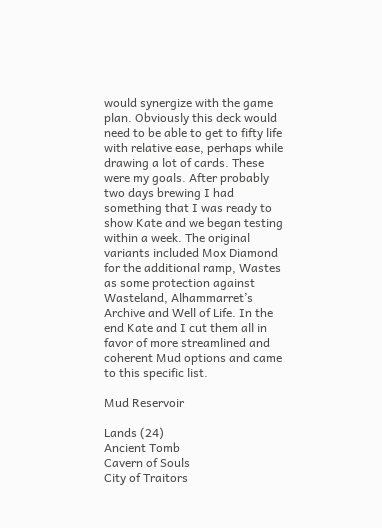would synergize with the game plan. Obviously this deck would need to be able to get to fifty life with relative ease, perhaps while drawing a lot of cards. These were my goals. After probably two days brewing I had something that I was ready to show Kate and we began testing within a week. The original variants included Mox Diamond for the additional ramp, Wastes as some protection against Wasteland, Alhammarret’s Archive and Well of Life. In the end Kate and I cut them all in favor of more streamlined and coherent Mud options and came to this specific list.

Mud Reservoir

Lands (24)
Ancient Tomb
Cavern of Souls
City of Traitors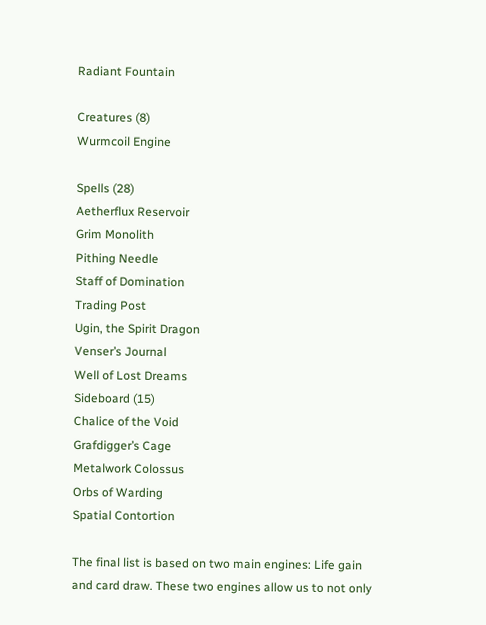Radiant Fountain

Creatures (8)
Wurmcoil Engine

Spells (28)
Aetherflux Reservoir
Grim Monolith
Pithing Needle
Staff of Domination
Trading Post
Ugin, the Spirit Dragon
Venser’s Journal
Well of Lost Dreams
Sideboard (15)
Chalice of the Void
Grafdigger’s Cage
Metalwork Colossus
Orbs of Warding
Spatial Contortion

The final list is based on two main engines: Life gain and card draw. These two engines allow us to not only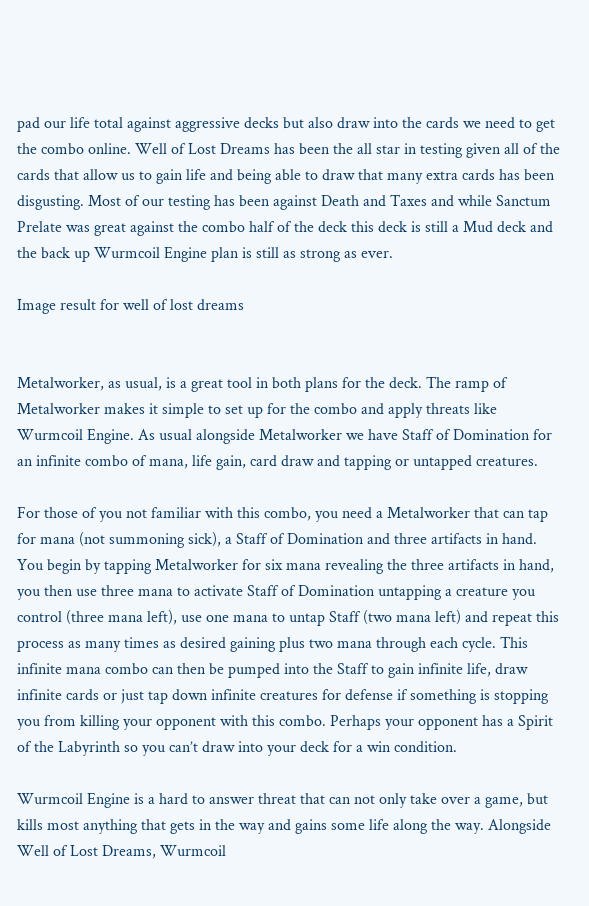pad our life total against aggressive decks but also draw into the cards we need to get the combo online. Well of Lost Dreams has been the all star in testing given all of the cards that allow us to gain life and being able to draw that many extra cards has been disgusting. Most of our testing has been against Death and Taxes and while Sanctum Prelate was great against the combo half of the deck this deck is still a Mud deck and the back up Wurmcoil Engine plan is still as strong as ever.

Image result for well of lost dreams


Metalworker, as usual, is a great tool in both plans for the deck. The ramp of Metalworker makes it simple to set up for the combo and apply threats like Wurmcoil Engine. As usual alongside Metalworker we have Staff of Domination for an infinite combo of mana, life gain, card draw and tapping or untapped creatures.

For those of you not familiar with this combo, you need a Metalworker that can tap for mana (not summoning sick), a Staff of Domination and three artifacts in hand. You begin by tapping Metalworker for six mana revealing the three artifacts in hand, you then use three mana to activate Staff of Domination untapping a creature you control (three mana left), use one mana to untap Staff (two mana left) and repeat this process as many times as desired gaining plus two mana through each cycle. This infinite mana combo can then be pumped into the Staff to gain infinite life, draw infinite cards or just tap down infinite creatures for defense if something is stopping you from killing your opponent with this combo. Perhaps your opponent has a Spirit of the Labyrinth so you can’t draw into your deck for a win condition.

Wurmcoil Engine is a hard to answer threat that can not only take over a game, but kills most anything that gets in the way and gains some life along the way. Alongside Well of Lost Dreams, Wurmcoil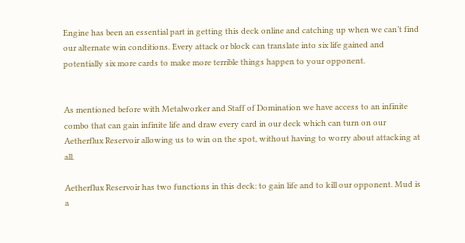Engine has been an essential part in getting this deck online and catching up when we can’t find our alternate win conditions. Every attack or block can translate into six life gained and potentially six more cards to make more terrible things happen to your opponent.


As mentioned before with Metalworker and Staff of Domination we have access to an infinite combo that can gain infinite life and draw every card in our deck which can turn on our Aetherflux Reservoir allowing us to win on the spot, without having to worry about attacking at all.

Aetherflux Reservoir has two functions in this deck: to gain life and to kill our opponent. Mud is a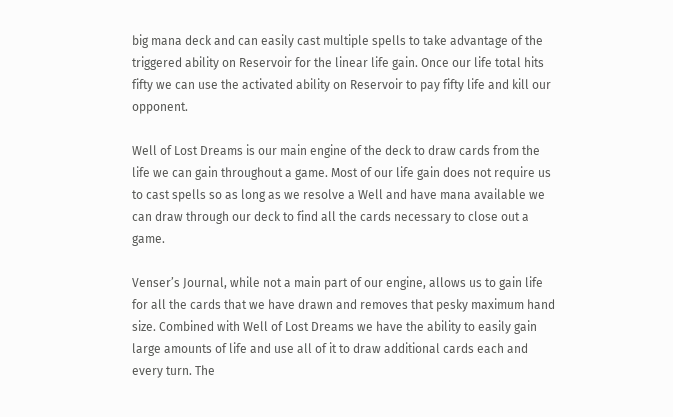big mana deck and can easily cast multiple spells to take advantage of the triggered ability on Reservoir for the linear life gain. Once our life total hits fifty we can use the activated ability on Reservoir to pay fifty life and kill our opponent.

Well of Lost Dreams is our main engine of the deck to draw cards from the life we can gain throughout a game. Most of our life gain does not require us to cast spells so as long as we resolve a Well and have mana available we can draw through our deck to find all the cards necessary to close out a game.

Venser’s Journal, while not a main part of our engine, allows us to gain life for all the cards that we have drawn and removes that pesky maximum hand size. Combined with Well of Lost Dreams we have the ability to easily gain large amounts of life and use all of it to draw additional cards each and every turn. The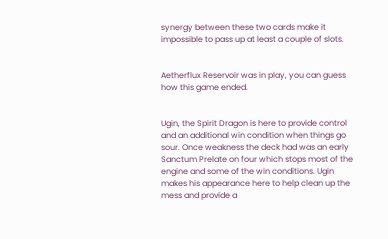synergy between these two cards make it impossible to pass up at least a couple of slots.


Aetherflux Reservoir was in play, you can guess how this game ended.


Ugin, the Spirit Dragon is here to provide control and an additional win condition when things go sour. Once weakness the deck had was an early Sanctum Prelate on four which stops most of the engine and some of the win conditions. Ugin makes his appearance here to help clean up the mess and provide a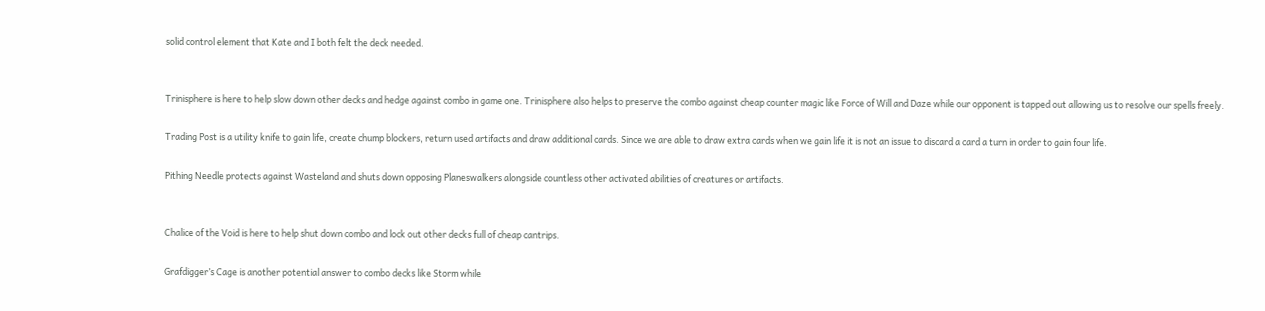solid control element that Kate and I both felt the deck needed.


Trinisphere is here to help slow down other decks and hedge against combo in game one. Trinisphere also helps to preserve the combo against cheap counter magic like Force of Will and Daze while our opponent is tapped out allowing us to resolve our spells freely.

Trading Post is a utility knife to gain life, create chump blockers, return used artifacts and draw additional cards. Since we are able to draw extra cards when we gain life it is not an issue to discard a card a turn in order to gain four life.

Pithing Needle protects against Wasteland and shuts down opposing Planeswalkers alongside countless other activated abilities of creatures or artifacts.


Chalice of the Void is here to help shut down combo and lock out other decks full of cheap cantrips.

Grafdigger’s Cage is another potential answer to combo decks like Storm while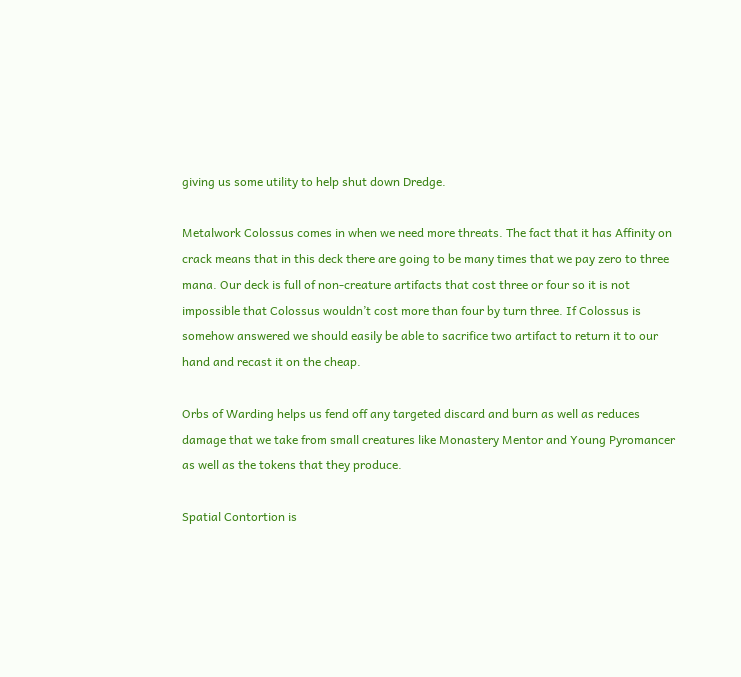giving us some utility to help shut down Dredge.

Metalwork Colossus comes in when we need more threats. The fact that it has Affinity on crack means that in this deck there are going to be many times that we pay zero to three mana. Our deck is full of non-creature artifacts that cost three or four so it is not impossible that Colossus wouldn’t cost more than four by turn three. If Colossus is somehow answered we should easily be able to sacrifice two artifact to return it to our hand and recast it on the cheap.

Orbs of Warding helps us fend off any targeted discard and burn as well as reduces damage that we take from small creatures like Monastery Mentor and Young Pyromancer as well as the tokens that they produce.

Spatial Contortion is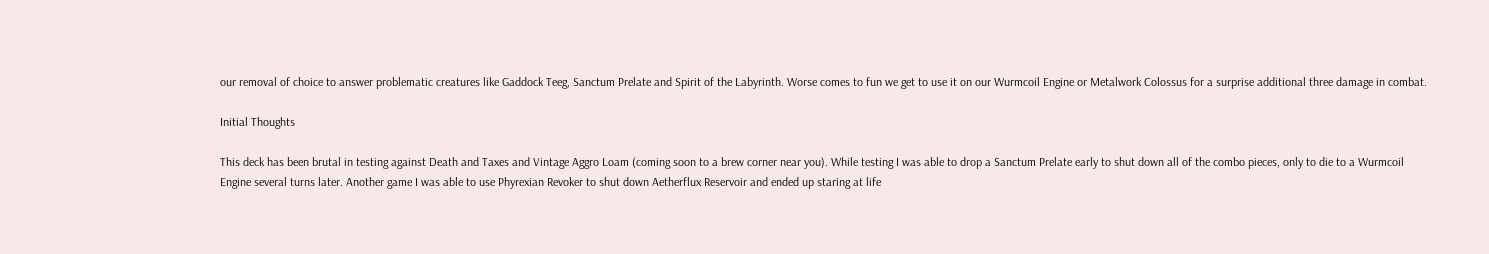our removal of choice to answer problematic creatures like Gaddock Teeg, Sanctum Prelate and Spirit of the Labyrinth. Worse comes to fun we get to use it on our Wurmcoil Engine or Metalwork Colossus for a surprise additional three damage in combat.

Initial Thoughts

This deck has been brutal in testing against Death and Taxes and Vintage Aggro Loam (coming soon to a brew corner near you). While testing I was able to drop a Sanctum Prelate early to shut down all of the combo pieces, only to die to a Wurmcoil Engine several turns later. Another game I was able to use Phyrexian Revoker to shut down Aetherflux Reservoir and ended up staring at life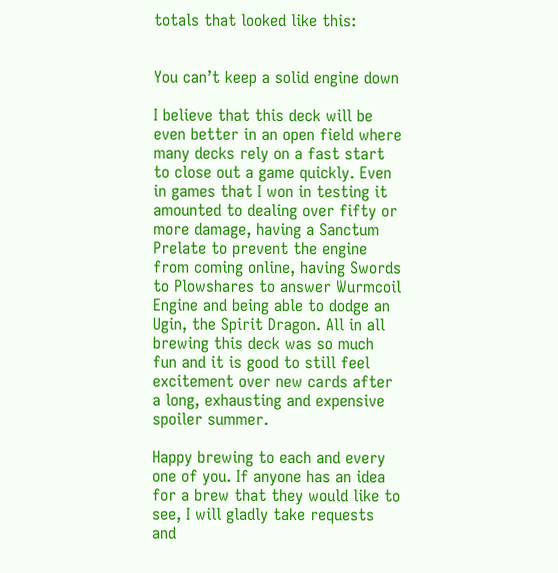totals that looked like this:


You can’t keep a solid engine down

I believe that this deck will be even better in an open field where many decks rely on a fast start to close out a game quickly. Even in games that I won in testing it amounted to dealing over fifty or more damage, having a Sanctum Prelate to prevent the engine from coming online, having Swords to Plowshares to answer Wurmcoil Engine and being able to dodge an Ugin, the Spirit Dragon. All in all brewing this deck was so much fun and it is good to still feel excitement over new cards after a long, exhausting and expensive spoiler summer.

Happy brewing to each and every one of you. If anyone has an idea for a brew that they would like to see, I will gladly take requests and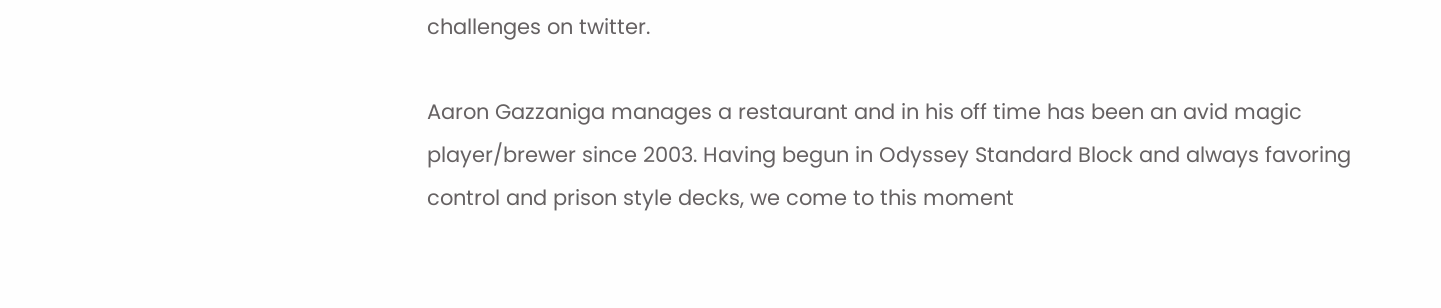challenges on twitter.

Aaron Gazzaniga manages a restaurant and in his off time has been an avid magic player/brewer since 2003. Having begun in Odyssey Standard Block and always favoring control and prison style decks, we come to this moment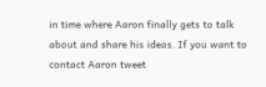in time where Aaron finally gets to talk about and share his ideas. If you want to contact Aaron tweet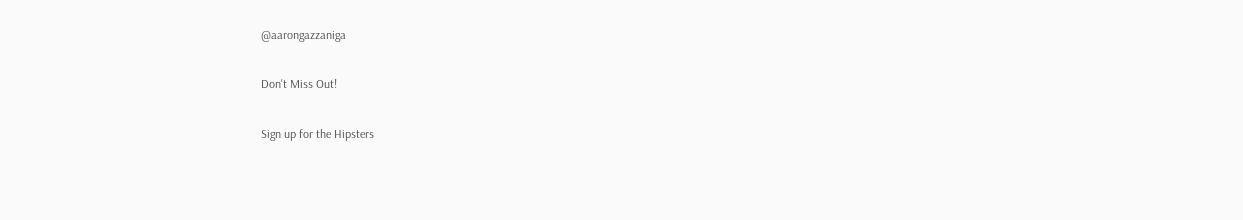@aarongazzaniga

Don't Miss Out!

Sign up for the Hipsters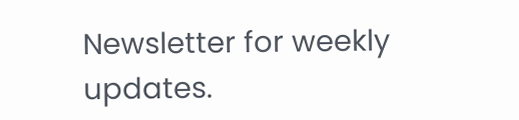Newsletter for weekly updates.